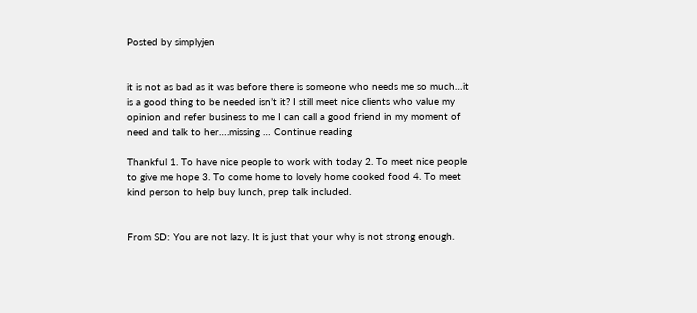Posted by simplyjen


it is not as bad as it was before there is someone who needs me so much…it is a good thing to be needed isn’t it? I still meet nice clients who value my opinion and refer business to me I can call a good friend in my moment of need and talk to her….missing … Continue reading

Thankful 1. To have nice people to work with today 2. To meet nice people to give me hope 3. To come home to lovely home cooked food 4. To meet kind person to help buy lunch, prep talk included.


From SD: You are not lazy. It is just that your why is not strong enough.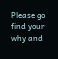Please go find your why and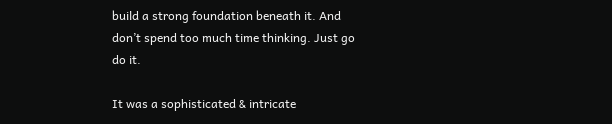build a strong foundation beneath it. And don’t spend too much time thinking. Just go do it.

It was a sophisticated & intricate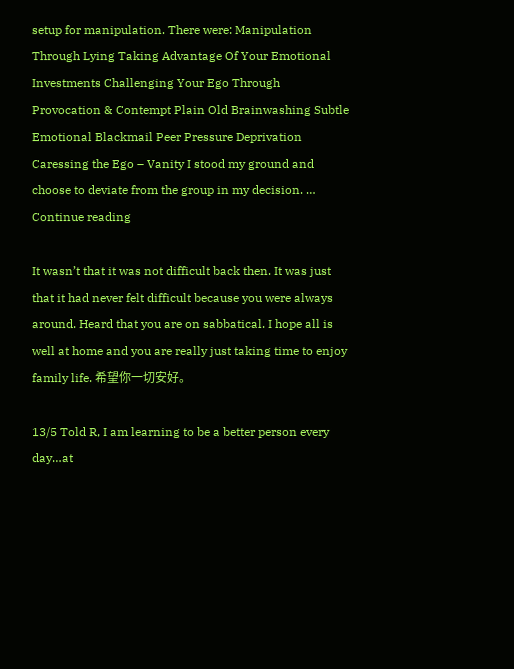setup for manipulation. There were: Manipulation Through Lying Taking Advantage Of Your Emotional Investments Challenging Your Ego Through Provocation & Contempt Plain Old Brainwashing Subtle Emotional Blackmail Peer Pressure Deprivation Caressing the Ego – Vanity I stood my ground and choose to deviate from the group in my decision. … Continue reading

It wasn’t that it was not difficult back then. It was just that it had never felt difficult because you were always around. Heard that you are on sabbatical. I hope all is well at home and you are really just taking time to enjoy family life. 希望你一切安好。

13/5 Told R, I am learning to be a better person every day…at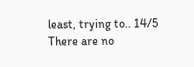least, trying to.. 14/5 There are no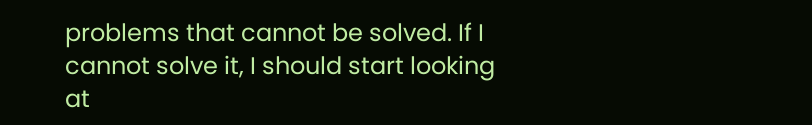problems that cannot be solved. If I cannot solve it, I should start looking at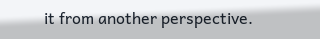it from another perspective.